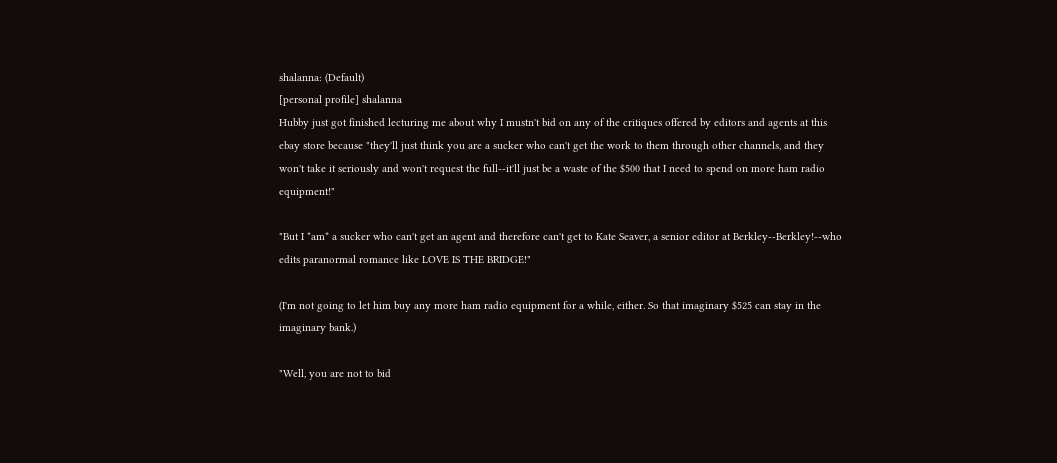shalanna: (Default)
[personal profile] shalanna
Hubby just got finished lecturing me about why I mustn't bid on any of the critiques offered by editors and agents at this ebay store because "they'll just think you are a sucker who can't get the work to them through other channels, and they won't take it seriously and won't request the full--it'll just be a waste of the $500 that I need to spend on more ham radio equipment!"

"But I *am* a sucker who can't get an agent and therefore can't get to Kate Seaver, a senior editor at Berkley--Berkley!--who edits paranormal romance like LOVE IS THE BRIDGE!"

(I'm not going to let him buy any more ham radio equipment for a while, either. So that imaginary $525 can stay in the imaginary bank.)

"Well, you are not to bid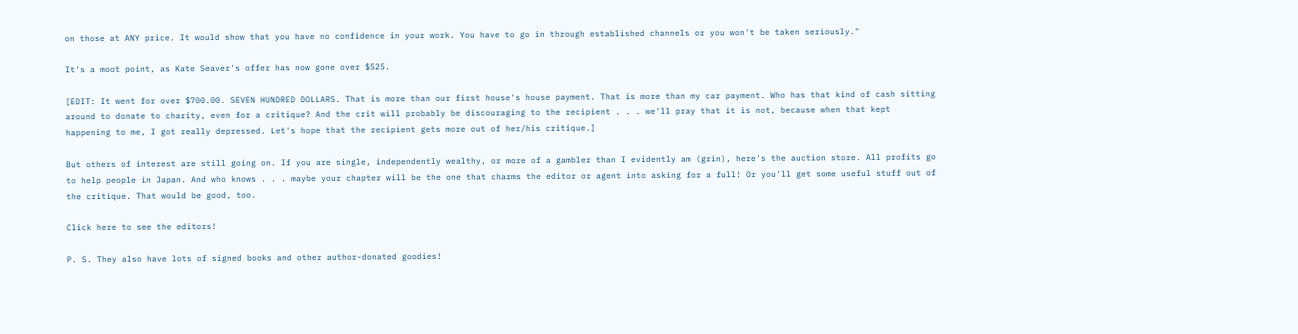on those at ANY price. It would show that you have no confidence in your work. You have to go in through established channels or you won't be taken seriously."

It's a moot point, as Kate Seaver's offer has now gone over $525.

[EDIT: It went for over $700.00. SEVEN HUNDRED DOLLARS. That is more than our first house's house payment. That is more than my car payment. Who has that kind of cash sitting around to donate to charity, even for a critique? And the crit will probably be discouraging to the recipient . . . we'll pray that it is not, because when that kept happening to me, I got really depressed. Let's hope that the recipient gets more out of her/his critique.]

But others of interest are still going on. If you are single, independently wealthy, or more of a gambler than I evidently am (grin), here's the auction store. All profits go to help people in Japan. And who knows . . . maybe your chapter will be the one that charms the editor or agent into asking for a full! Or you'll get some useful stuff out of the critique. That would be good, too.

Click here to see the editors!

P. S. They also have lots of signed books and other author-donated goodies!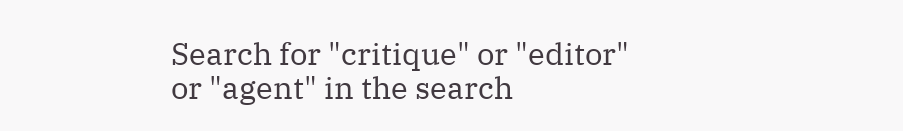Search for "critique" or "editor" or "agent" in the search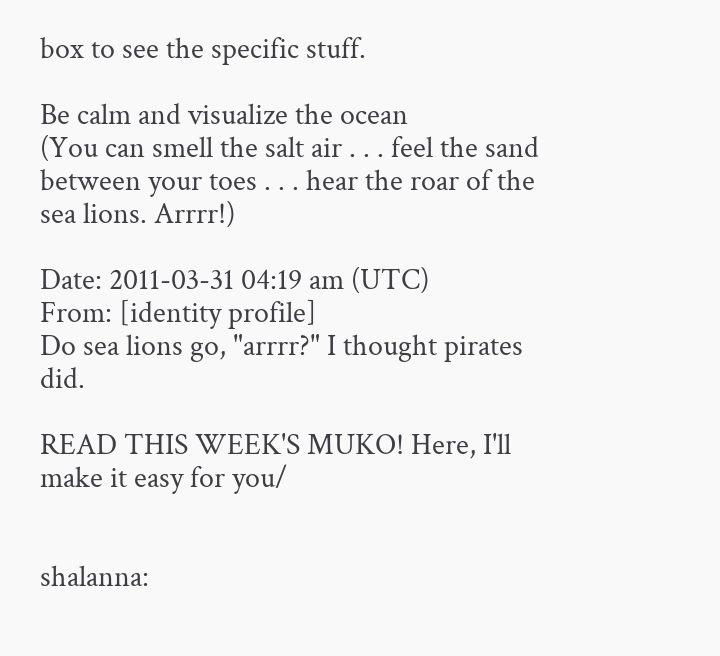box to see the specific stuff.

Be calm and visualize the ocean
(You can smell the salt air . . . feel the sand between your toes . . . hear the roar of the sea lions. Arrrr!)

Date: 2011-03-31 04:19 am (UTC)
From: [identity profile]
Do sea lions go, "arrrr?" I thought pirates did.

READ THIS WEEK'S MUKO! Here, I'll make it easy for you/


shalanna: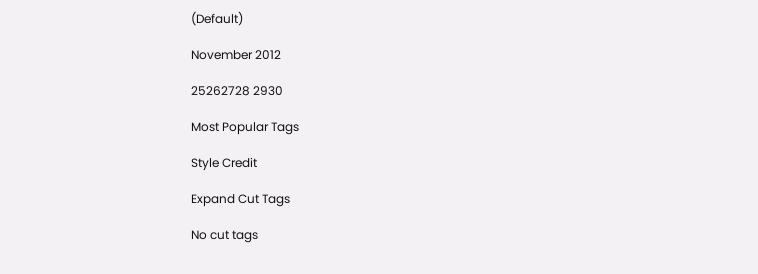(Default)

November 2012

25262728 2930

Most Popular Tags

Style Credit

Expand Cut Tags

No cut tags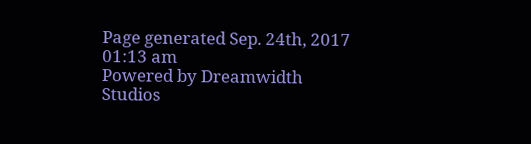Page generated Sep. 24th, 2017 01:13 am
Powered by Dreamwidth Studios